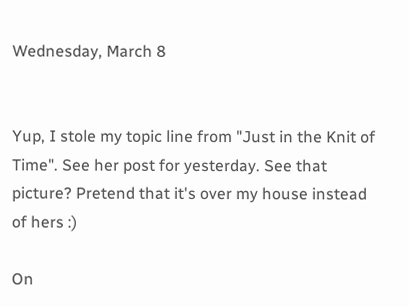Wednesday, March 8


Yup, I stole my topic line from "Just in the Knit of Time". See her post for yesterday. See that picture? Pretend that it's over my house instead of hers :)

On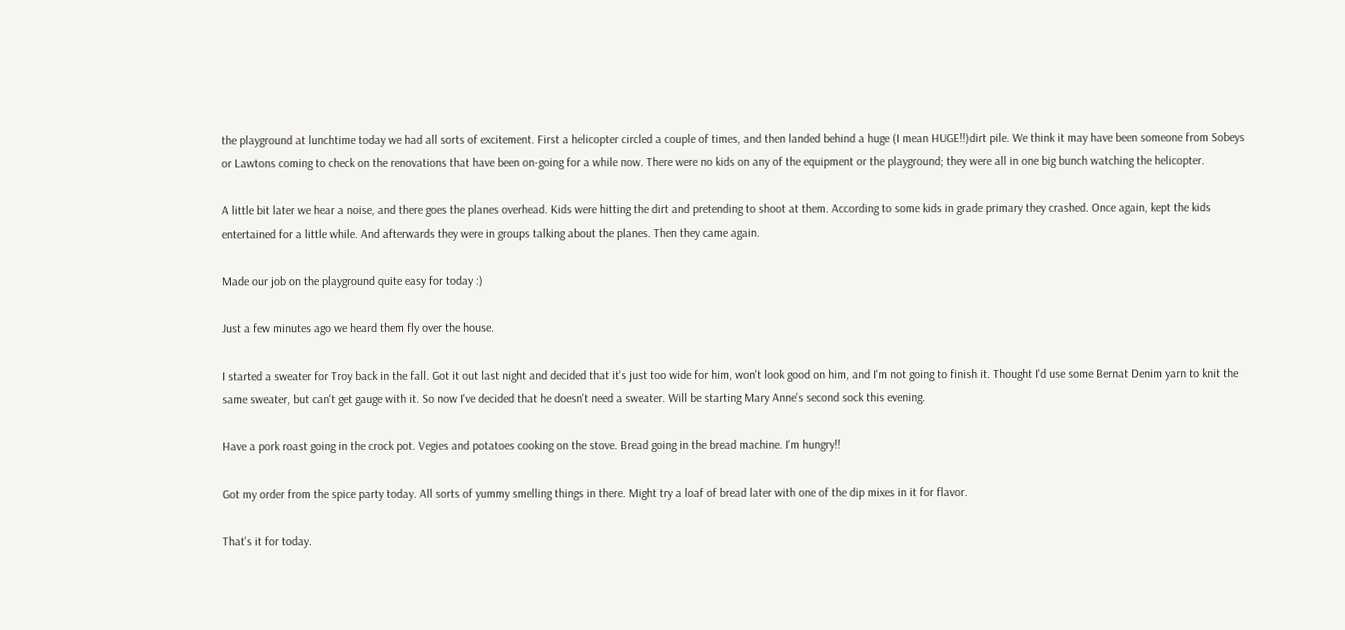the playground at lunchtime today we had all sorts of excitement. First a helicopter circled a couple of times, and then landed behind a huge (I mean HUGE!!)dirt pile. We think it may have been someone from Sobeys or Lawtons coming to check on the renovations that have been on-going for a while now. There were no kids on any of the equipment or the playground; they were all in one big bunch watching the helicopter.

A little bit later we hear a noise, and there goes the planes overhead. Kids were hitting the dirt and pretending to shoot at them. According to some kids in grade primary they crashed. Once again, kept the kids entertained for a little while. And afterwards they were in groups talking about the planes. Then they came again.

Made our job on the playground quite easy for today :)

Just a few minutes ago we heard them fly over the house.

I started a sweater for Troy back in the fall. Got it out last night and decided that it's just too wide for him, won't look good on him, and I'm not going to finish it. Thought I'd use some Bernat Denim yarn to knit the same sweater, but can't get gauge with it. So now I've decided that he doesn't need a sweater. Will be starting Mary Anne's second sock this evening.

Have a pork roast going in the crock pot. Vegies and potatoes cooking on the stove. Bread going in the bread machine. I'm hungry!!

Got my order from the spice party today. All sorts of yummy smelling things in there. Might try a loaf of bread later with one of the dip mixes in it for flavor.

That's it for today.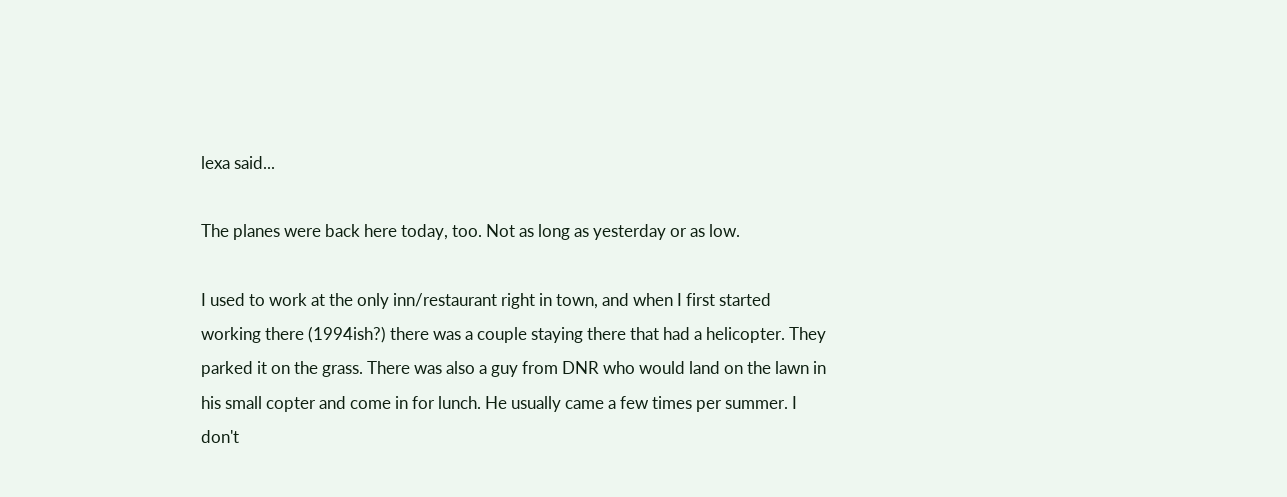lexa said...

The planes were back here today, too. Not as long as yesterday or as low.

I used to work at the only inn/restaurant right in town, and when I first started working there (1994ish?) there was a couple staying there that had a helicopter. They parked it on the grass. There was also a guy from DNR who would land on the lawn in his small copter and come in for lunch. He usually came a few times per summer. I don't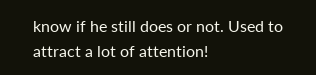know if he still does or not. Used to attract a lot of attention!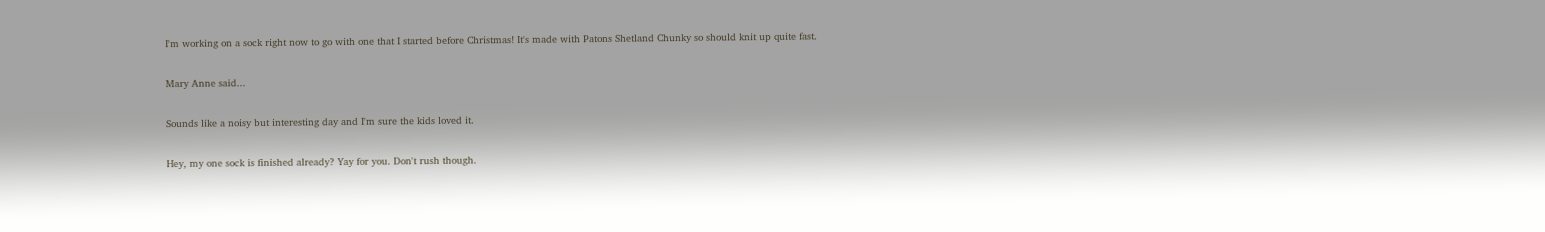I'm working on a sock right now to go with one that I started before Christmas! It's made with Patons Shetland Chunky so should knit up quite fast.

Mary Anne said...

Sounds like a noisy but interesting day and I'm sure the kids loved it.

Hey, my one sock is finished already? Yay for you. Don't rush though.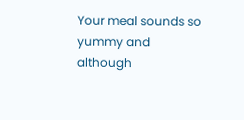Your meal sounds so yummy and although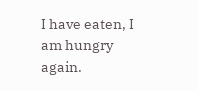I have eaten, I am hungry again.